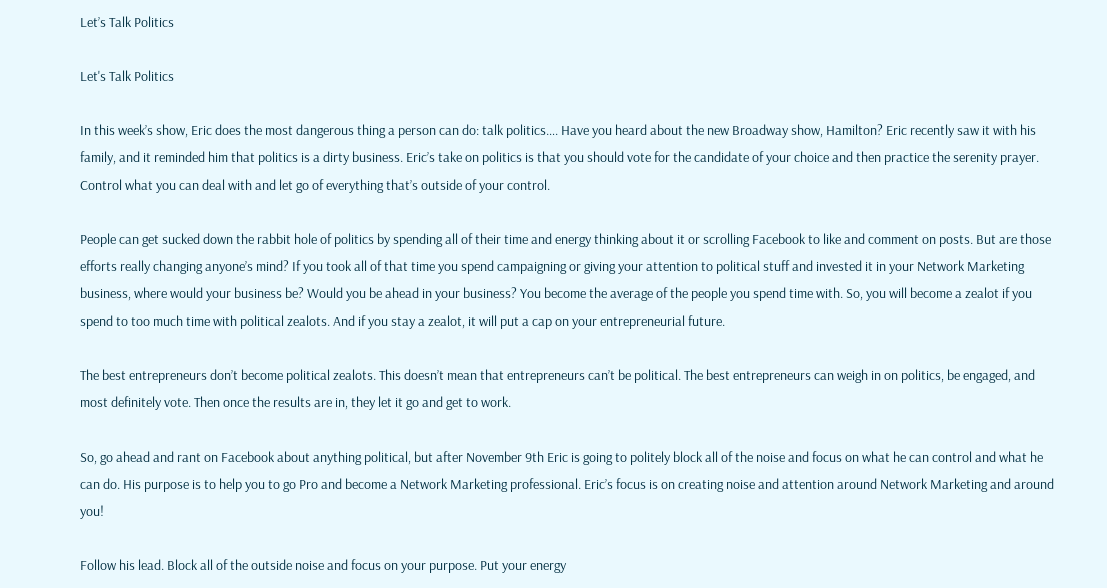Let’s Talk Politics

Let's Talk Politics

In this week’s show, Eric does the most dangerous thing a person can do: talk politics…. Have you heard about the new Broadway show, Hamilton? Eric recently saw it with his family, and it reminded him that politics is a dirty business. Eric’s take on politics is that you should vote for the candidate of your choice and then practice the serenity prayer. Control what you can deal with and let go of everything that’s outside of your control.

People can get sucked down the rabbit hole of politics by spending all of their time and energy thinking about it or scrolling Facebook to like and comment on posts. But are those efforts really changing anyone’s mind? If you took all of that time you spend campaigning or giving your attention to political stuff and invested it in your Network Marketing business, where would your business be? Would you be ahead in your business? You become the average of the people you spend time with. So, you will become a zealot if you spend to too much time with political zealots. And if you stay a zealot, it will put a cap on your entrepreneurial future.

The best entrepreneurs don’t become political zealots. This doesn’t mean that entrepreneurs can’t be political. The best entrepreneurs can weigh in on politics, be engaged, and most definitely vote. Then once the results are in, they let it go and get to work.

So, go ahead and rant on Facebook about anything political, but after November 9th Eric is going to politely block all of the noise and focus on what he can control and what he can do. His purpose is to help you to go Pro and become a Network Marketing professional. Eric’s focus is on creating noise and attention around Network Marketing and around you!

Follow his lead. Block all of the outside noise and focus on your purpose. Put your energy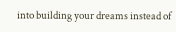into building your dreams instead of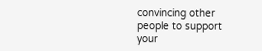convincing other people to support your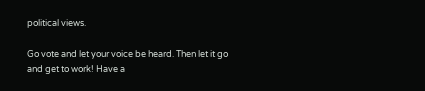political views.

Go vote and let your voice be heard. Then let it go and get to work! Have a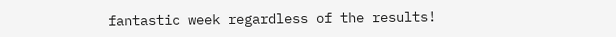fantastic week regardless of the results!